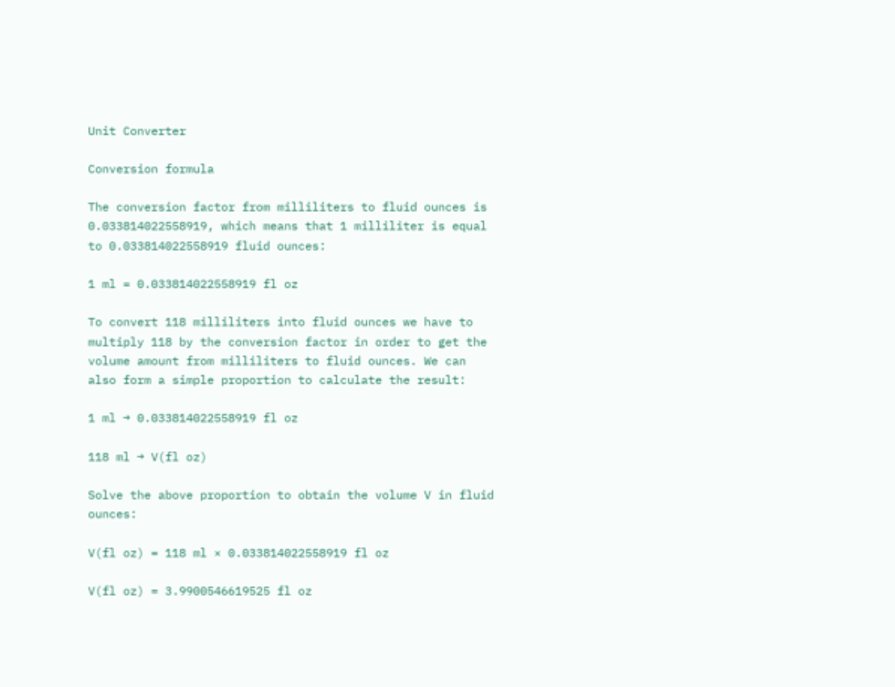Unit Converter

Conversion formula

The conversion factor from milliliters to fluid ounces is 0.033814022558919, which means that 1 milliliter is equal to 0.033814022558919 fluid ounces:

1 ml = 0.033814022558919 fl oz

To convert 118 milliliters into fluid ounces we have to multiply 118 by the conversion factor in order to get the volume amount from milliliters to fluid ounces. We can also form a simple proportion to calculate the result:

1 ml → 0.033814022558919 fl oz

118 ml → V(fl oz)

Solve the above proportion to obtain the volume V in fluid ounces:

V(fl oz) = 118 ml × 0.033814022558919 fl oz

V(fl oz) = 3.9900546619525 fl oz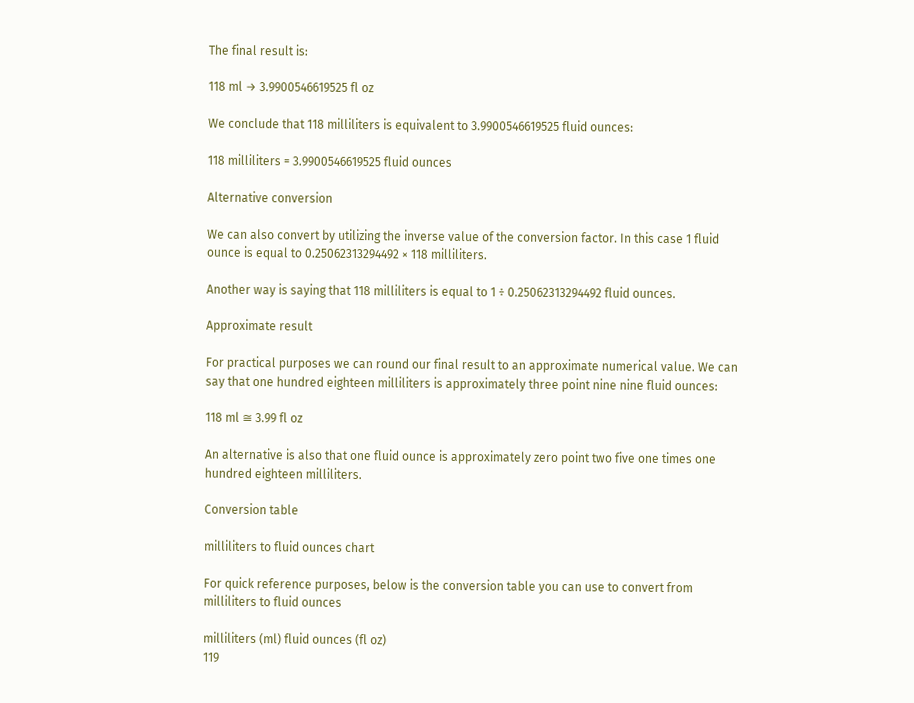The final result is:

118 ml → 3.9900546619525 fl oz

We conclude that 118 milliliters is equivalent to 3.9900546619525 fluid ounces:

118 milliliters = 3.9900546619525 fluid ounces

Alternative conversion

We can also convert by utilizing the inverse value of the conversion factor. In this case 1 fluid ounce is equal to 0.25062313294492 × 118 milliliters.

Another way is saying that 118 milliliters is equal to 1 ÷ 0.25062313294492 fluid ounces.

Approximate result

For practical purposes we can round our final result to an approximate numerical value. We can say that one hundred eighteen milliliters is approximately three point nine nine fluid ounces:

118 ml ≅ 3.99 fl oz

An alternative is also that one fluid ounce is approximately zero point two five one times one hundred eighteen milliliters.

Conversion table

milliliters to fluid ounces chart

For quick reference purposes, below is the conversion table you can use to convert from milliliters to fluid ounces

milliliters (ml) fluid ounces (fl oz)
119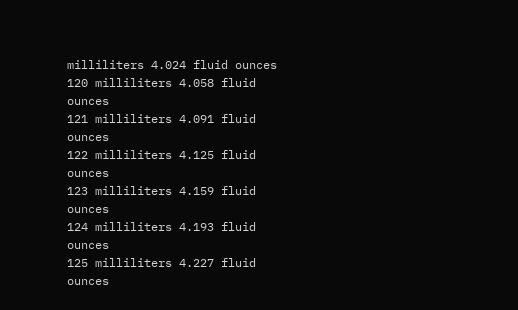milliliters 4.024 fluid ounces
120 milliliters 4.058 fluid ounces
121 milliliters 4.091 fluid ounces
122 milliliters 4.125 fluid ounces
123 milliliters 4.159 fluid ounces
124 milliliters 4.193 fluid ounces
125 milliliters 4.227 fluid ounces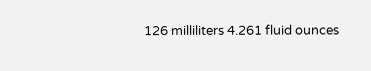126 milliliters 4.261 fluid ounces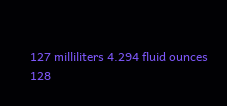127 milliliters 4.294 fluid ounces
128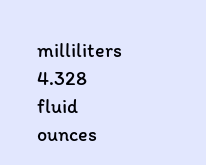milliliters 4.328 fluid ounces